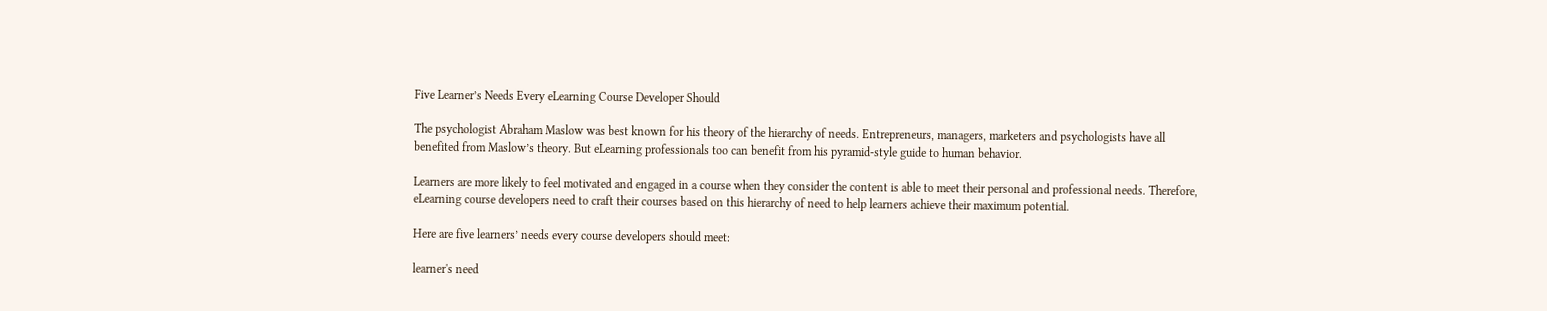Five Learner’s Needs Every eLearning Course Developer Should

The psychologist Abraham Maslow was best known for his theory of the hierarchy of needs. Entrepreneurs, managers, marketers and psychologists have all benefited from Maslow’s theory. But eLearning professionals too can benefit from his pyramid-style guide to human behavior.

Learners are more likely to feel motivated and engaged in a course when they consider the content is able to meet their personal and professional needs. Therefore, eLearning course developers need to craft their courses based on this hierarchy of need to help learners achieve their maximum potential.

Here are five learners’ needs every course developers should meet:

learner's need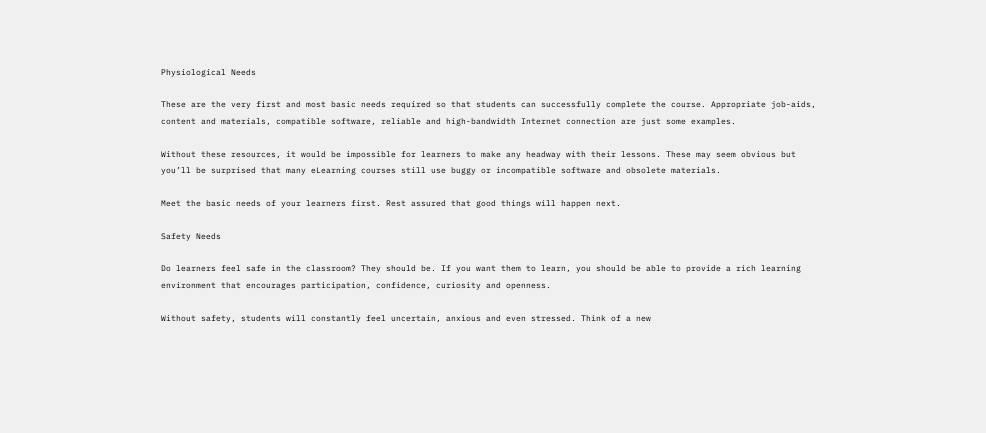Physiological Needs

These are the very first and most basic needs required so that students can successfully complete the course. Appropriate job-aids, content and materials, compatible software, reliable and high-bandwidth Internet connection are just some examples.

Without these resources, it would be impossible for learners to make any headway with their lessons. These may seem obvious but you’ll be surprised that many eLearning courses still use buggy or incompatible software and obsolete materials.

Meet the basic needs of your learners first. Rest assured that good things will happen next.

Safety Needs

Do learners feel safe in the classroom? They should be. If you want them to learn, you should be able to provide a rich learning environment that encourages participation, confidence, curiosity and openness.

Without safety, students will constantly feel uncertain, anxious and even stressed. Think of a new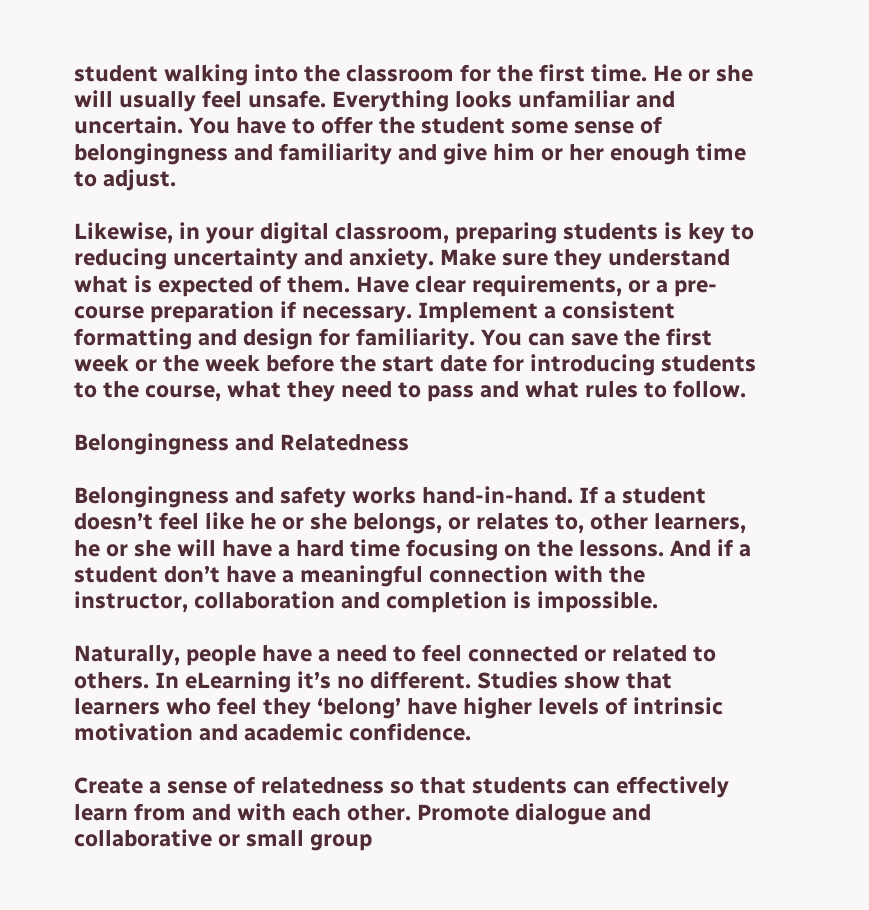student walking into the classroom for the first time. He or she will usually feel unsafe. Everything looks unfamiliar and uncertain. You have to offer the student some sense of belongingness and familiarity and give him or her enough time to adjust.

Likewise, in your digital classroom, preparing students is key to reducing uncertainty and anxiety. Make sure they understand what is expected of them. Have clear requirements, or a pre-course preparation if necessary. Implement a consistent formatting and design for familiarity. You can save the first week or the week before the start date for introducing students to the course, what they need to pass and what rules to follow.

Belongingness and Relatedness

Belongingness and safety works hand-in-hand. If a student doesn’t feel like he or she belongs, or relates to, other learners, he or she will have a hard time focusing on the lessons. And if a student don’t have a meaningful connection with the instructor, collaboration and completion is impossible.

Naturally, people have a need to feel connected or related to others. In eLearning it’s no different. Studies show that learners who feel they ‘belong’ have higher levels of intrinsic motivation and academic confidence.

Create a sense of relatedness so that students can effectively learn from and with each other. Promote dialogue and collaborative or small group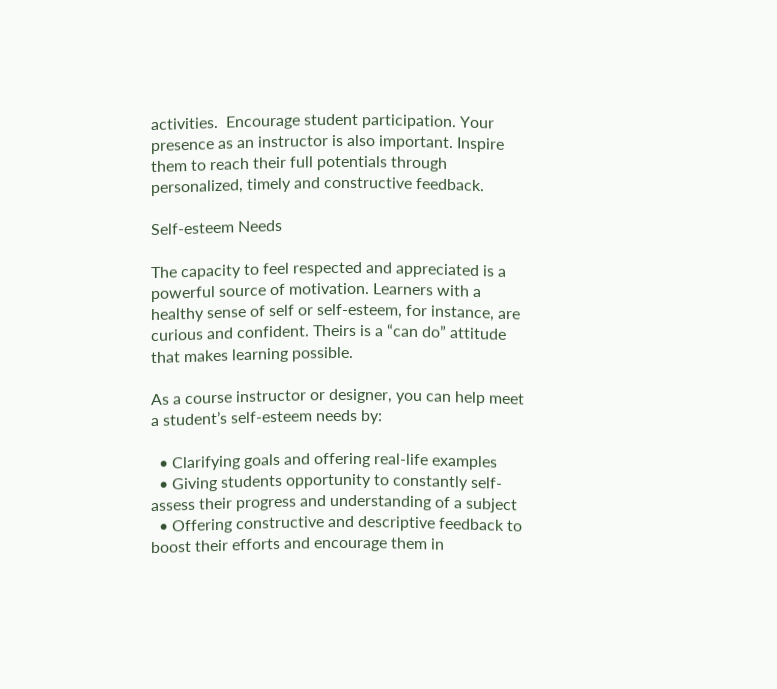activities.  Encourage student participation. Your presence as an instructor is also important. Inspire them to reach their full potentials through personalized, timely and constructive feedback.

Self-esteem Needs

The capacity to feel respected and appreciated is a powerful source of motivation. Learners with a healthy sense of self or self-esteem, for instance, are curious and confident. Theirs is a “can do” attitude that makes learning possible.

As a course instructor or designer, you can help meet a student’s self-esteem needs by:

  • Clarifying goals and offering real-life examples
  • Giving students opportunity to constantly self-assess their progress and understanding of a subject
  • Offering constructive and descriptive feedback to boost their efforts and encourage them in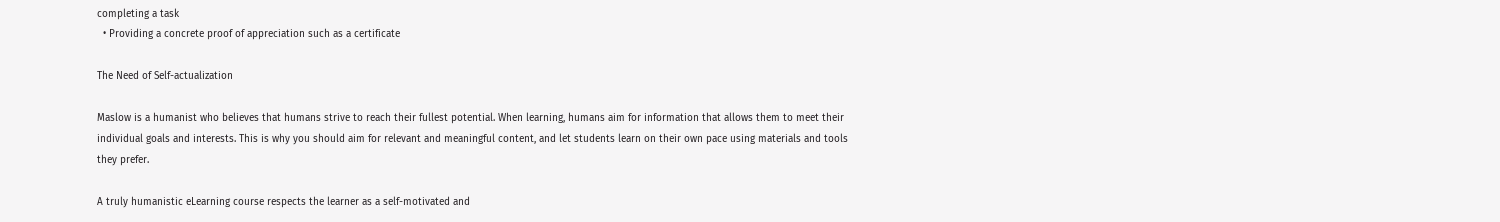completing a task
  • Providing a concrete proof of appreciation such as a certificate

The Need of Self-actualization

Maslow is a humanist who believes that humans strive to reach their fullest potential. When learning, humans aim for information that allows them to meet their individual goals and interests. This is why you should aim for relevant and meaningful content, and let students learn on their own pace using materials and tools they prefer.

A truly humanistic eLearning course respects the learner as a self-motivated and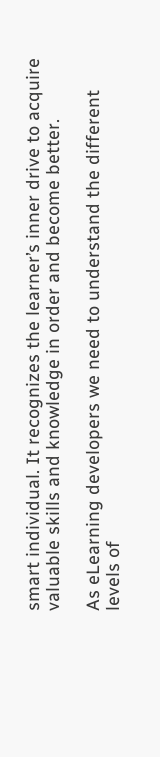smart individual. It recognizes the learner’s inner drive to acquire valuable skills and knowledge in order and become better.

As eLearning developers we need to understand the different levels of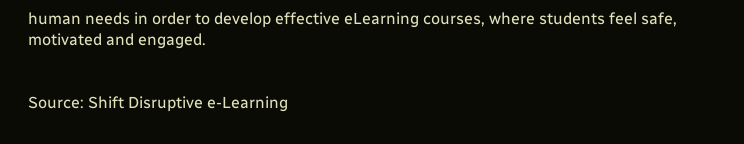human needs in order to develop effective eLearning courses, where students feel safe, motivated and engaged.


Source: Shift Disruptive e-Learning